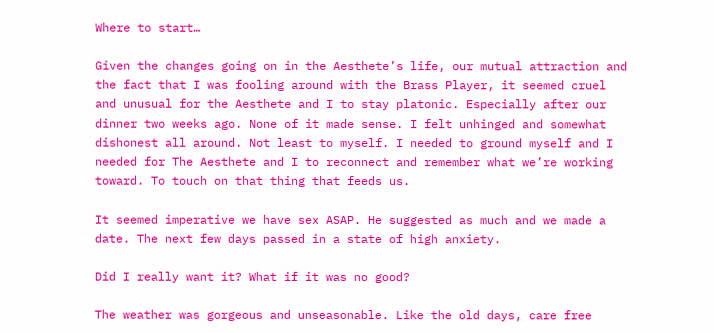Where to start…

Given the changes going on in the Aesthete’s life, our mutual attraction and the fact that I was fooling around with the Brass Player, it seemed cruel and unusual for the Aesthete and I to stay platonic. Especially after our dinner two weeks ago. None of it made sense. I felt unhinged and somewhat dishonest all around. Not least to myself. I needed to ground myself and I needed for The Aesthete and I to reconnect and remember what we’re working toward. To touch on that thing that feeds us.

It seemed imperative we have sex ASAP. He suggested as much and we made a date. The next few days passed in a state of high anxiety.

Did I really want it? What if it was no good?

The weather was gorgeous and unseasonable. Like the old days, care free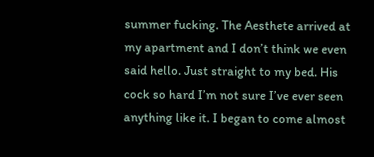summer fucking. The Aesthete arrived at my apartment and I don’t think we even said hello. Just straight to my bed. His cock so hard I’m not sure I’ve ever seen anything like it. I began to come almost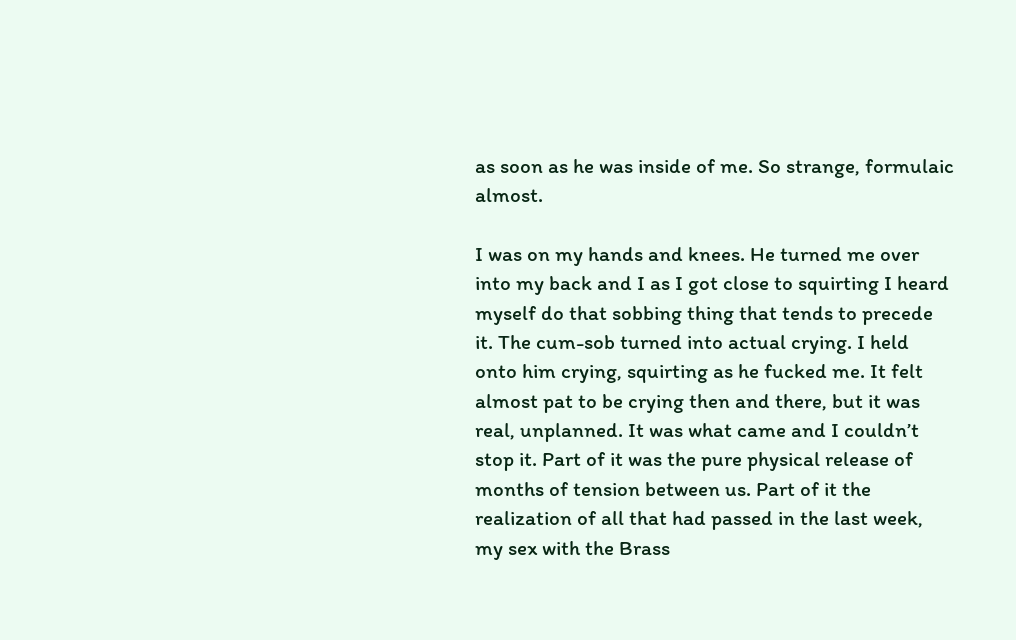as soon as he was inside of me. So strange, formulaic almost.

I was on my hands and knees. He turned me over into my back and I as I got close to squirting I heard myself do that sobbing thing that tends to precede it. The cum-sob turned into actual crying. I held onto him crying, squirting as he fucked me. It felt almost pat to be crying then and there, but it was real, unplanned. It was what came and I couldn’t stop it. Part of it was the pure physical release of months of tension between us. Part of it the realization of all that had passed in the last week, my sex with the Brass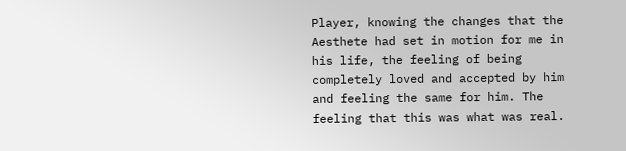Player, knowing the changes that the Aesthete had set in motion for me in his life, the feeling of being completely loved and accepted by him and feeling the same for him. The feeling that this was what was real.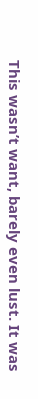This wasn’t want, barely even lust. It was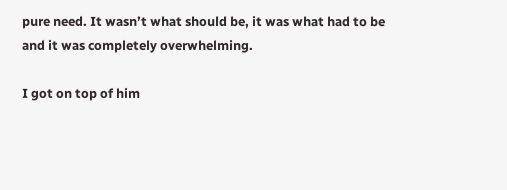pure need. It wasn’t what should be, it was what had to be and it was completely overwhelming.

I got on top of him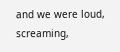and we were loud, screaming,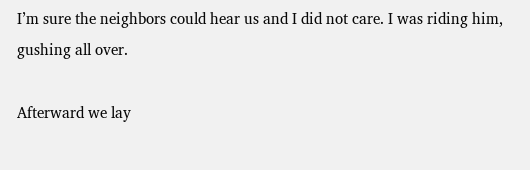I’m sure the neighbors could hear us and I did not care. I was riding him, gushing all over.

Afterward we lay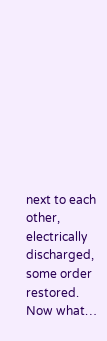next to each other, electrically discharged, some order restored. Now what…